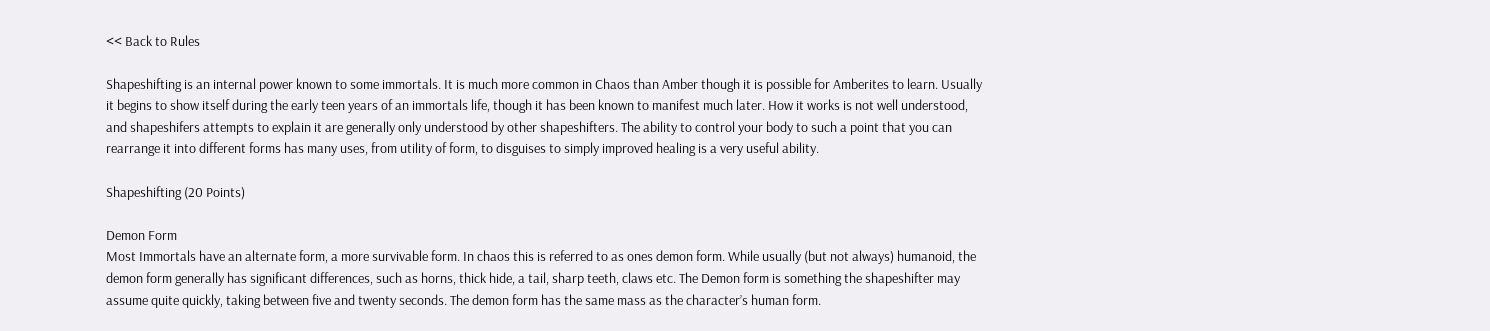<< Back to Rules

Shapeshifting is an internal power known to some immortals. It is much more common in Chaos than Amber though it is possible for Amberites to learn. Usually it begins to show itself during the early teen years of an immortals life, though it has been known to manifest much later. How it works is not well understood, and shapeshifers attempts to explain it are generally only understood by other shapeshifters. The ability to control your body to such a point that you can rearrange it into different forms has many uses, from utility of form, to disguises to simply improved healing is a very useful ability.

Shapeshifting (20 Points)

Demon Form
Most Immortals have an alternate form, a more survivable form. In chaos this is referred to as ones demon form. While usually (but not always) humanoid, the demon form generally has significant differences, such as horns, thick hide, a tail, sharp teeth, claws etc. The Demon form is something the shapeshifter may assume quite quickly, taking between five and twenty seconds. The demon form has the same mass as the character’s human form.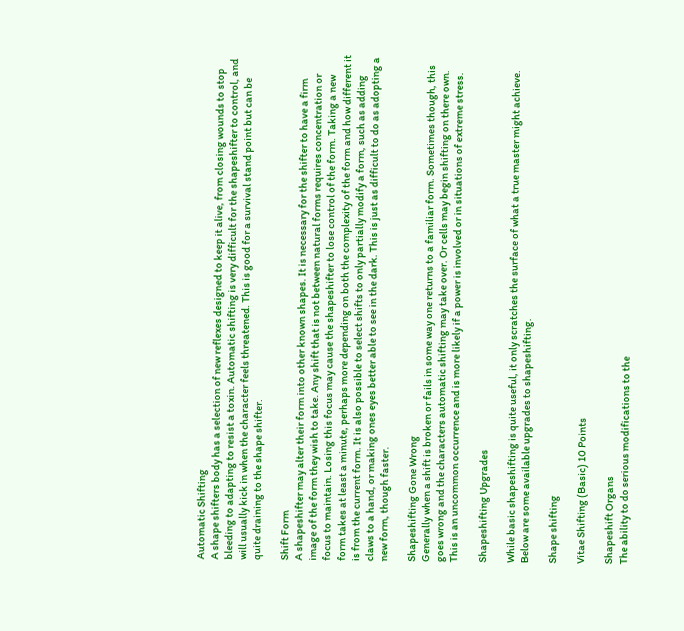Automatic Shifting
A shape shifters body has a selection of new reflexes designed to keep it alive, from closing wounds to stop bleeding to adapting to resist a toxin. Automatic shifting is very difficult for the shapeshifter to control, and will usually kick in when the character feels threatened. This is good for a survival stand point but can be quite draining to the shape shifter.

Shift Form
A shapeshifter may alter their form into other known shapes. It is necessary for the shifter to have a firm image of the form they wish to take. Any shift that is not between natural forms requires concentration or focus to maintain. Losing this focus may cause the shapeshifter to lose control of the form. Taking a new form takes at least a minute, perhaps more depending on both the complexity of the form and how different it is from the current form. It is also possible to select shifts to only partially modify a form, such as adding claws to a hand, or making ones eyes better able to see in the dark. This is just as difficult to do as adopting a new form, though faster.

Shapeshifting Gone Wrong
Generally when a shift is broken or fails in some way one returns to a familiar form. Sometimes though, this goes wrong and the characters automatic shifting may take over. Or cells may begin shifting on there own. This is an uncommon occurrence and is more likely if a power is involved or in situations of extreme stress.

Shapeshifting Upgrades

While basic shapeshifting is quite useful, it only scratches the surface of what a true master might achieve. Below are some available upgrades to shapeshifting.

Shape shifting

Vitae Shifting (Basic) 10 Points

Shapeshift Organs
The ability to do serious modifications to the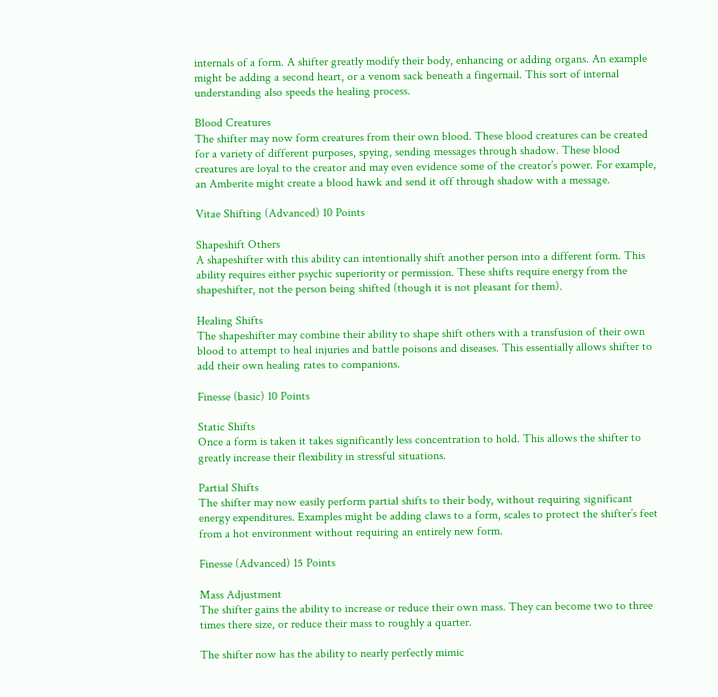internals of a form. A shifter greatly modify their body, enhancing or adding organs. An example might be adding a second heart, or a venom sack beneath a fingernail. This sort of internal understanding also speeds the healing process.

Blood Creatures
The shifter may now form creatures from their own blood. These blood creatures can be created for a variety of different purposes, spying, sending messages through shadow. These blood creatures are loyal to the creator and may even evidence some of the creator’s power. For example, an Amberite might create a blood hawk and send it off through shadow with a message.

Vitae Shifting (Advanced) 10 Points

Shapeshift Others
A shapeshifter with this ability can intentionally shift another person into a different form. This ability requires either psychic superiority or permission. These shifts require energy from the shapeshifter, not the person being shifted (though it is not pleasant for them).

Healing Shifts
The shapeshifter may combine their ability to shape shift others with a transfusion of their own blood to attempt to heal injuries and battle poisons and diseases. This essentially allows shifter to add their own healing rates to companions.

Finesse (basic) 10 Points

Static Shifts
Once a form is taken it takes significantly less concentration to hold. This allows the shifter to greatly increase their flexibility in stressful situations.

Partial Shifts
The shifter may now easily perform partial shifts to their body, without requiring significant energy expenditures. Examples might be adding claws to a form, scales to protect the shifter’s feet from a hot environment without requiring an entirely new form.

Finesse (Advanced) 15 Points

Mass Adjustment
The shifter gains the ability to increase or reduce their own mass. They can become two to three times there size, or reduce their mass to roughly a quarter.

The shifter now has the ability to nearly perfectly mimic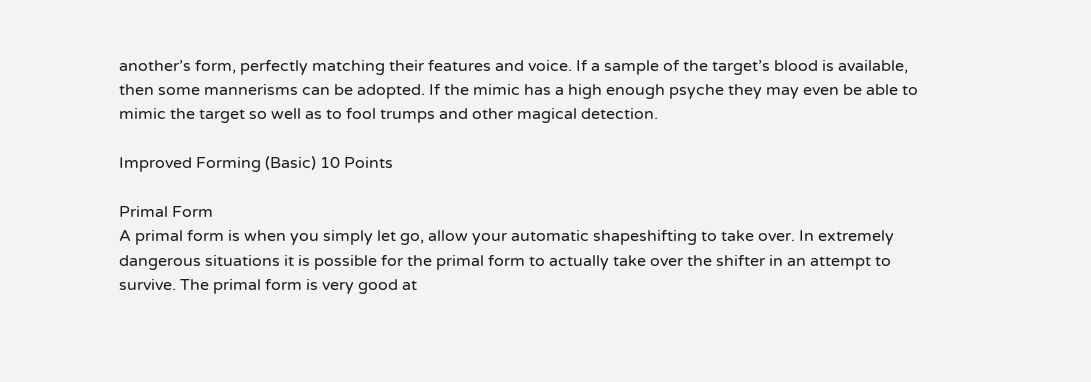another’s form, perfectly matching their features and voice. If a sample of the target’s blood is available, then some mannerisms can be adopted. If the mimic has a high enough psyche they may even be able to mimic the target so well as to fool trumps and other magical detection.

Improved Forming (Basic) 10 Points

Primal Form
A primal form is when you simply let go, allow your automatic shapeshifting to take over. In extremely dangerous situations it is possible for the primal form to actually take over the shifter in an attempt to survive. The primal form is very good at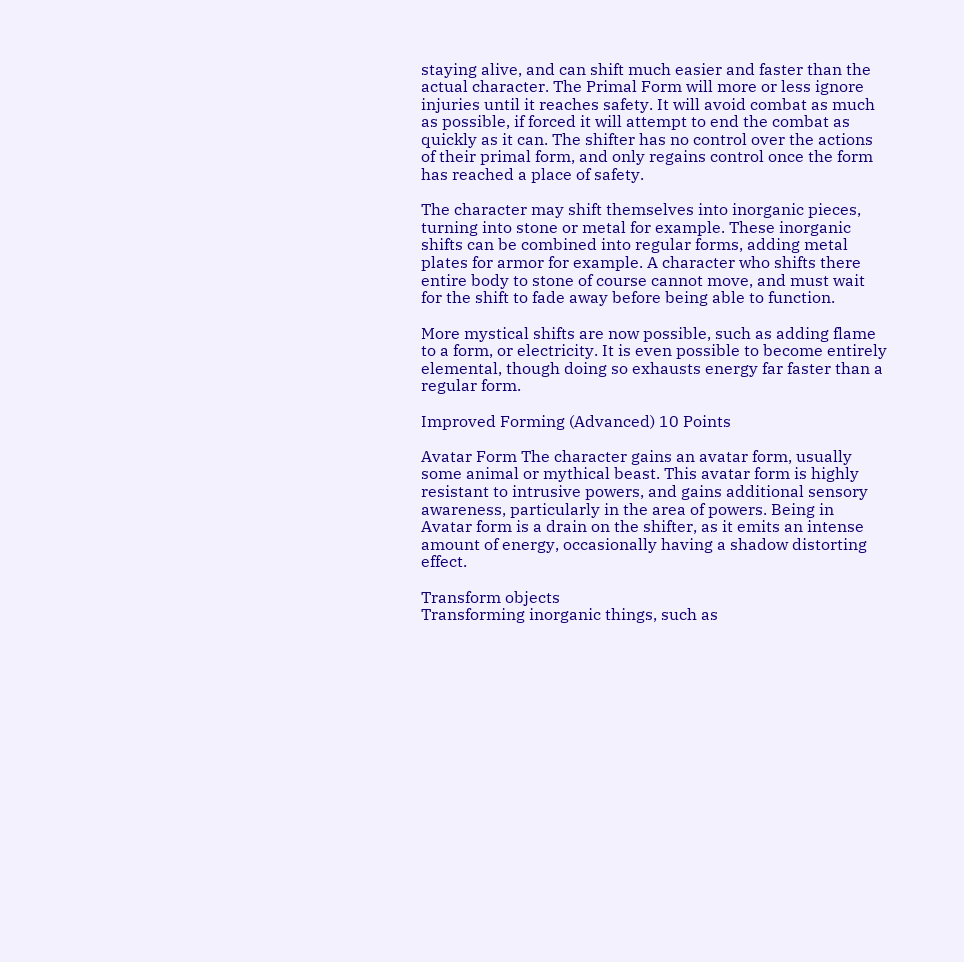staying alive, and can shift much easier and faster than the actual character. The Primal Form will more or less ignore injuries until it reaches safety. It will avoid combat as much as possible, if forced it will attempt to end the combat as quickly as it can. The shifter has no control over the actions of their primal form, and only regains control once the form has reached a place of safety.

The character may shift themselves into inorganic pieces, turning into stone or metal for example. These inorganic shifts can be combined into regular forms, adding metal plates for armor for example. A character who shifts there entire body to stone of course cannot move, and must wait for the shift to fade away before being able to function.

More mystical shifts are now possible, such as adding flame to a form, or electricity. It is even possible to become entirely elemental, though doing so exhausts energy far faster than a regular form.

Improved Forming (Advanced) 10 Points

Avatar Form The character gains an avatar form, usually some animal or mythical beast. This avatar form is highly resistant to intrusive powers, and gains additional sensory awareness, particularly in the area of powers. Being in Avatar form is a drain on the shifter, as it emits an intense amount of energy, occasionally having a shadow distorting effect.

Transform objects
Transforming inorganic things, such as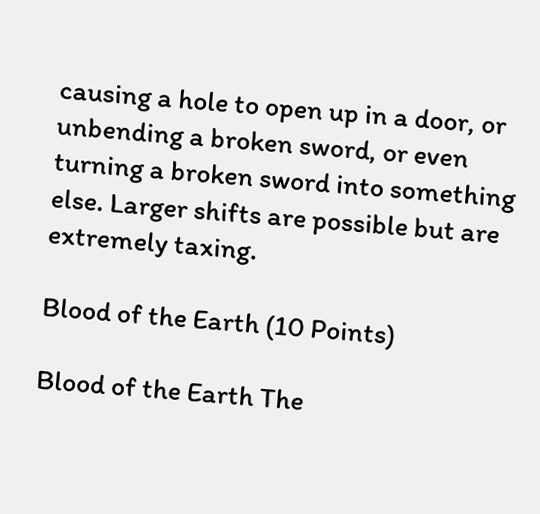causing a hole to open up in a door, or unbending a broken sword, or even turning a broken sword into something else. Larger shifts are possible but are extremely taxing.

Blood of the Earth (10 Points)

Blood of the Earth The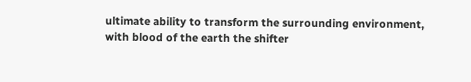ultimate ability to transform the surrounding environment, with blood of the earth the shifter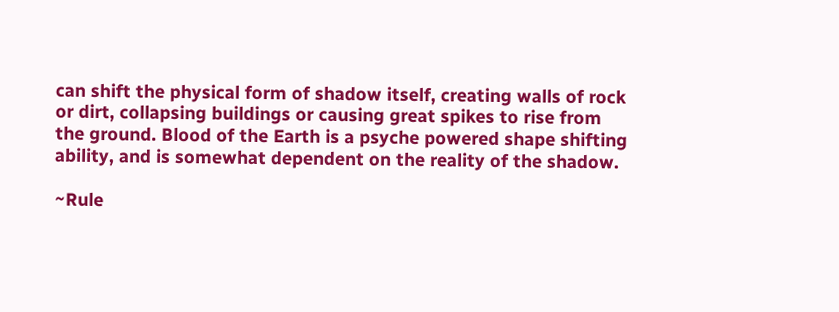can shift the physical form of shadow itself, creating walls of rock or dirt, collapsing buildings or causing great spikes to rise from the ground. Blood of the Earth is a psyche powered shape shifting ability, and is somewhat dependent on the reality of the shadow.

~Rule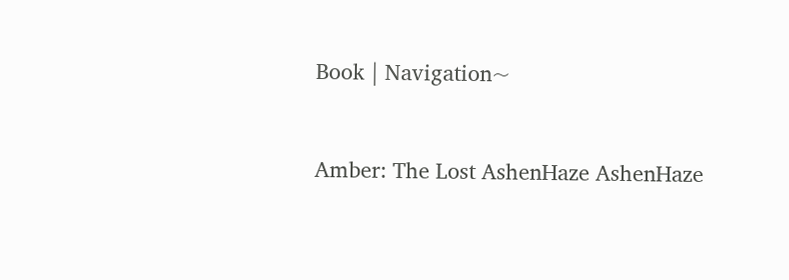Book | Navigation~


Amber: The Lost AshenHaze AshenHaze